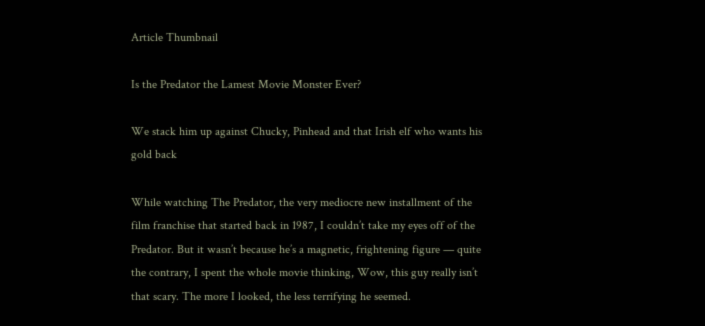Article Thumbnail

Is the Predator the Lamest Movie Monster Ever?

We stack him up against Chucky, Pinhead and that Irish elf who wants his gold back

While watching The Predator, the very mediocre new installment of the film franchise that started back in 1987, I couldn’t take my eyes off of the Predator. But it wasn’t because he’s a magnetic, frightening figure — quite the contrary, I spent the whole movie thinking, Wow, this guy really isn’t that scary. The more I looked, the less terrifying he seemed.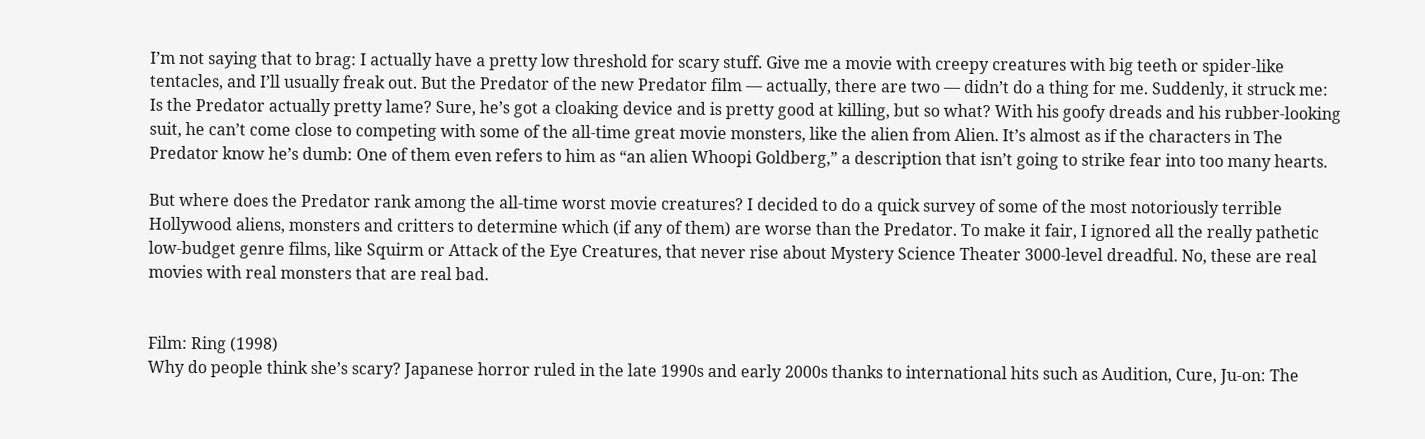I’m not saying that to brag: I actually have a pretty low threshold for scary stuff. Give me a movie with creepy creatures with big teeth or spider-like tentacles, and I’ll usually freak out. But the Predator of the new Predator film — actually, there are two — didn’t do a thing for me. Suddenly, it struck me: Is the Predator actually pretty lame? Sure, he’s got a cloaking device and is pretty good at killing, but so what? With his goofy dreads and his rubber-looking suit, he can’t come close to competing with some of the all-time great movie monsters, like the alien from Alien. It’s almost as if the characters in The Predator know he’s dumb: One of them even refers to him as “an alien Whoopi Goldberg,” a description that isn’t going to strike fear into too many hearts.

But where does the Predator rank among the all-time worst movie creatures? I decided to do a quick survey of some of the most notoriously terrible Hollywood aliens, monsters and critters to determine which (if any of them) are worse than the Predator. To make it fair, I ignored all the really pathetic low-budget genre films, like Squirm or Attack of the Eye Creatures, that never rise about Mystery Science Theater 3000-level dreadful. No, these are real movies with real monsters that are real bad.


Film: Ring (1998)
Why do people think she’s scary? Japanese horror ruled in the late 1990s and early 2000s thanks to international hits such as Audition, Cure, Ju-on: The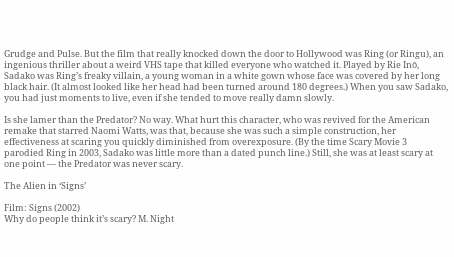Grudge and Pulse. But the film that really knocked down the door to Hollywood was Ring (or Ringu), an ingenious thriller about a weird VHS tape that killed everyone who watched it. Played by Rie Inō, Sadako was Ring’s freaky villain, a young woman in a white gown whose face was covered by her long black hair. (It almost looked like her head had been turned around 180 degrees.) When you saw Sadako, you had just moments to live, even if she tended to move really damn slowly.

Is she lamer than the Predator? No way. What hurt this character, who was revived for the American remake that starred Naomi Watts, was that, because she was such a simple construction, her effectiveness at scaring you quickly diminished from overexposure. (By the time Scary Movie 3 parodied Ring in 2003, Sadako was little more than a dated punch line.) Still, she was at least scary at one point — the Predator was never scary.

The Alien in ‘Signs’

Film: Signs (2002)
Why do people think it’s scary? M. Night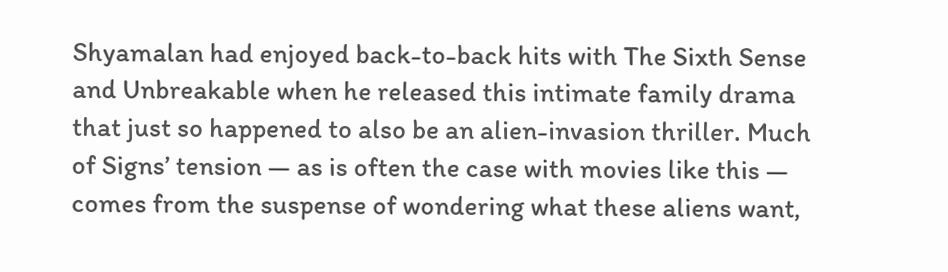Shyamalan had enjoyed back-to-back hits with The Sixth Sense and Unbreakable when he released this intimate family drama that just so happened to also be an alien-invasion thriller. Much of Signs’ tension — as is often the case with movies like this — comes from the suspense of wondering what these aliens want,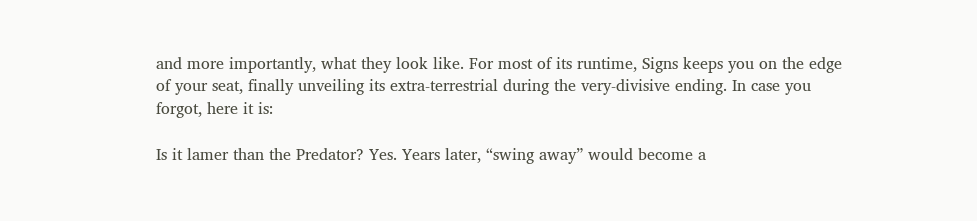and more importantly, what they look like. For most of its runtime, Signs keeps you on the edge of your seat, finally unveiling its extra-terrestrial during the very-divisive ending. In case you forgot, here it is:

Is it lamer than the Predator? Yes. Years later, “swing away” would become a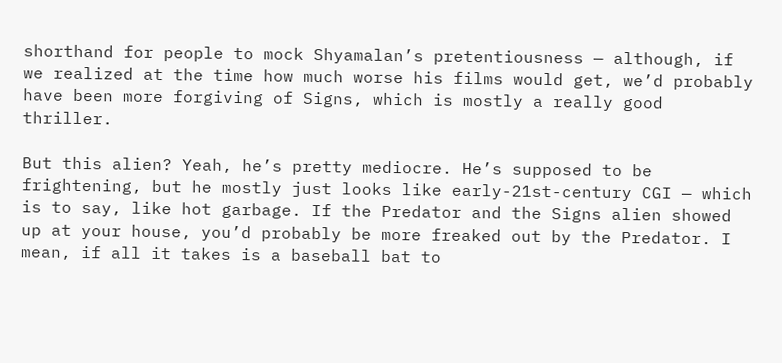shorthand for people to mock Shyamalan’s pretentiousness — although, if we realized at the time how much worse his films would get, we’d probably have been more forgiving of Signs, which is mostly a really good thriller.

But this alien? Yeah, he’s pretty mediocre. He’s supposed to be frightening, but he mostly just looks like early-21st-century CGI — which is to say, like hot garbage. If the Predator and the Signs alien showed up at your house, you’d probably be more freaked out by the Predator. I mean, if all it takes is a baseball bat to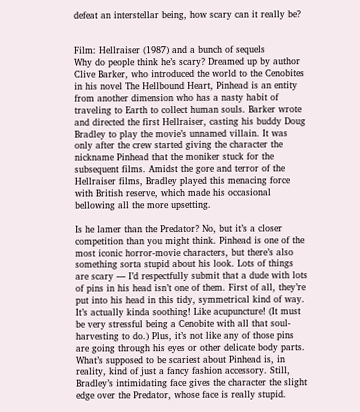defeat an interstellar being, how scary can it really be?


Film: Hellraiser (1987) and a bunch of sequels
Why do people think he’s scary? Dreamed up by author Clive Barker, who introduced the world to the Cenobites in his novel The Hellbound Heart, Pinhead is an entity from another dimension who has a nasty habit of traveling to Earth to collect human souls. Barker wrote and directed the first Hellraiser, casting his buddy Doug Bradley to play the movie’s unnamed villain. It was only after the crew started giving the character the nickname Pinhead that the moniker stuck for the subsequent films. Amidst the gore and terror of the Hellraiser films, Bradley played this menacing force with British reserve, which made his occasional bellowing all the more upsetting.

Is he lamer than the Predator? No, but it’s a closer competition than you might think. Pinhead is one of the most iconic horror-movie characters, but there’s also something sorta stupid about his look. Lots of things are scary — I’d respectfully submit that a dude with lots of pins in his head isn’t one of them. First of all, they’re put into his head in this tidy, symmetrical kind of way. It’s actually kinda soothing! Like acupuncture! (It must be very stressful being a Cenobite with all that soul-harvesting to do.) Plus, it’s not like any of those pins are going through his eyes or other delicate body parts. What’s supposed to be scariest about Pinhead is, in reality, kind of just a fancy fashion accessory. Still, Bradley’s intimidating face gives the character the slight edge over the Predator, whose face is really stupid.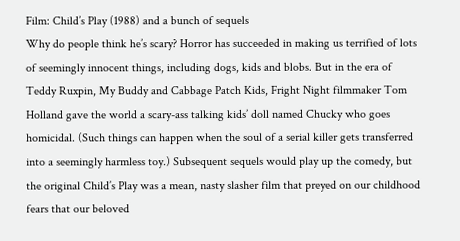Film: Child’s Play (1988) and a bunch of sequels
Why do people think he’s scary? Horror has succeeded in making us terrified of lots of seemingly innocent things, including dogs, kids and blobs. But in the era of Teddy Ruxpin, My Buddy and Cabbage Patch Kids, Fright Night filmmaker Tom Holland gave the world a scary-ass talking kids’ doll named Chucky who goes homicidal. (Such things can happen when the soul of a serial killer gets transferred into a seemingly harmless toy.) Subsequent sequels would play up the comedy, but the original Child’s Play was a mean, nasty slasher film that preyed on our childhood fears that our beloved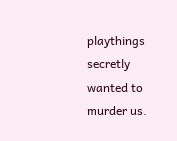playthings secretly wanted to murder us.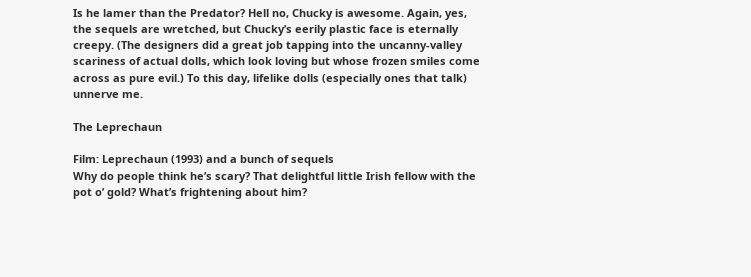Is he lamer than the Predator? Hell no, Chucky is awesome. Again, yes, the sequels are wretched, but Chucky’s eerily plastic face is eternally creepy. (The designers did a great job tapping into the uncanny-valley scariness of actual dolls, which look loving but whose frozen smiles come across as pure evil.) To this day, lifelike dolls (especially ones that talk) unnerve me.

The Leprechaun

Film: Leprechaun (1993) and a bunch of sequels
Why do people think he’s scary? That delightful little Irish fellow with the pot o’ gold? What’s frightening about him?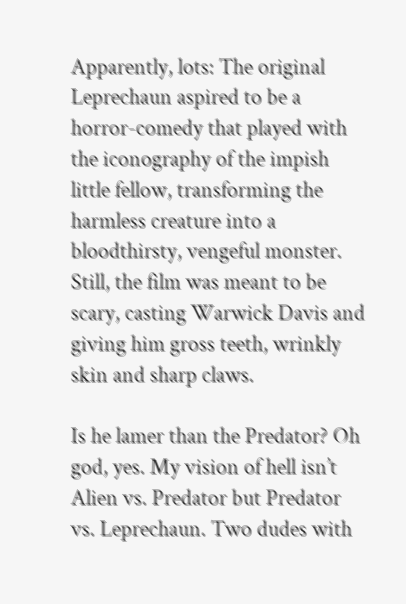Apparently, lots: The original Leprechaun aspired to be a horror-comedy that played with the iconography of the impish little fellow, transforming the harmless creature into a bloodthirsty, vengeful monster. Still, the film was meant to be scary, casting Warwick Davis and giving him gross teeth, wrinkly skin and sharp claws.

Is he lamer than the Predator? Oh god, yes. My vision of hell isn’t Alien vs. Predator but Predator vs. Leprechaun. Two dudes with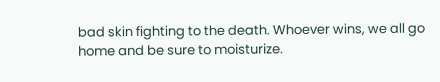bad skin fighting to the death. Whoever wins, we all go home and be sure to moisturize.